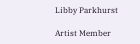Libby Parkhurst

Artist Member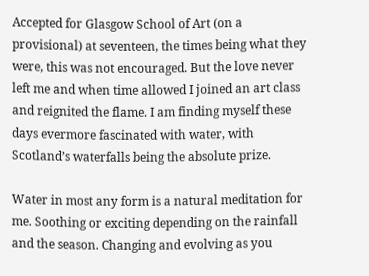Accepted for Glasgow School of Art (on a provisional) at seventeen, the times being what they were, this was not encouraged. But the love never left me and when time allowed I joined an art class and reignited the flame. I am finding myself these days evermore fascinated with water, with Scotland’s waterfalls being the absolute prize.

Water in most any form is a natural meditation for me. Soothing or exciting depending on the rainfall and the season. Changing and evolving as you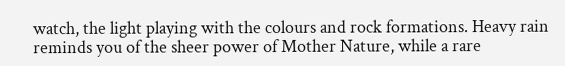watch, the light playing with the colours and rock formations. Heavy rain reminds you of the sheer power of Mother Nature, while a rare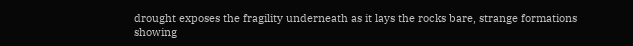drought exposes the fragility underneath as it lays the rocks bare, strange formations showing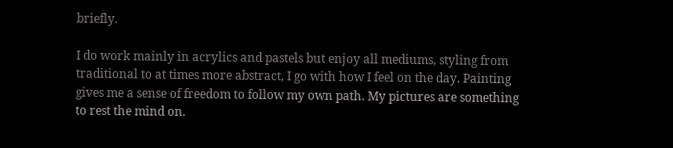briefly.

I do work mainly in acrylics and pastels but enjoy all mediums, styling from traditional to at times more abstract, I go with how I feel on the day. Painting gives me a sense of freedom to follow my own path. My pictures are something to rest the mind on.